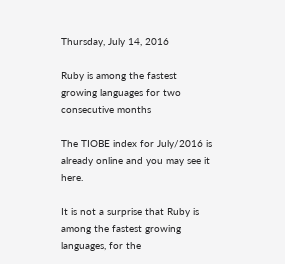Thursday, July 14, 2016

Ruby is among the fastest growing languages for two consecutive months

The TIOBE index for July/2016 is already online and you may see it here.

It is not a surprise that Ruby is among the fastest growing languages, for the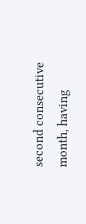second consecutive month, having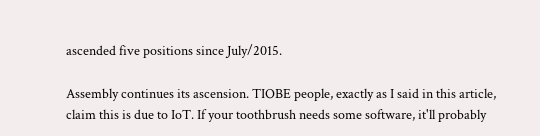ascended five positions since July/2015.

Assembly continues its ascension. TIOBE people, exactly as I said in this article, claim this is due to IoT. If your toothbrush needs some software, it'll probably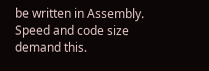be written in Assembly. Speed and code size demand this.